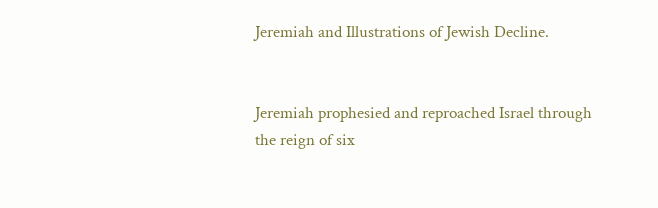Jeremiah and Illustrations of Jewish Decline.


Jeremiah prophesied and reproached Israel through the reign of six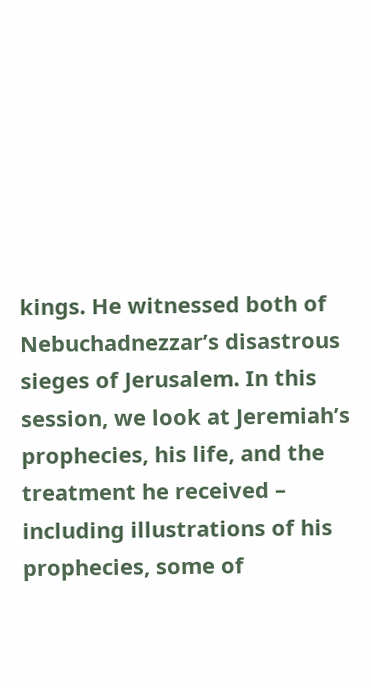kings. He witnessed both of Nebuchadnezzar’s disastrous sieges of Jerusalem. In this session, we look at Jeremiah’s prophecies, his life, and the treatment he received – including illustrations of his prophecies, some of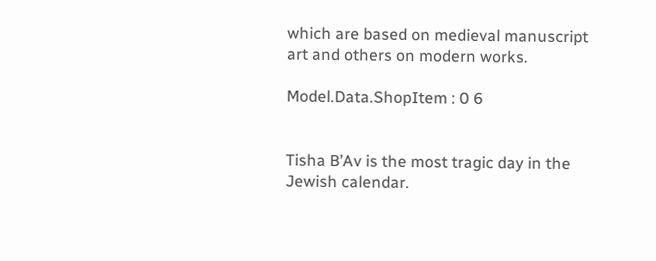which are based on medieval manuscript art and others on modern works.

Model.Data.ShopItem : 0 6


Tisha B’Av is the most tragic day in the Jewish calendar.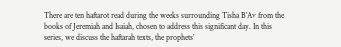There are ten haftarot read during the weeks surrounding Tisha B’Av from the books of Jeremiah and Isaiah, chosen to address this significant day. In this series, we discuss the haftarah texts, the prophets’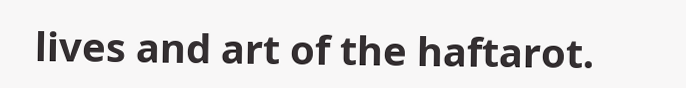lives and art of the haftarot.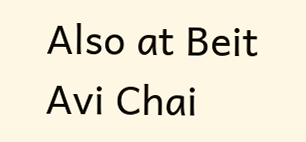Also at Beit Avi Chai